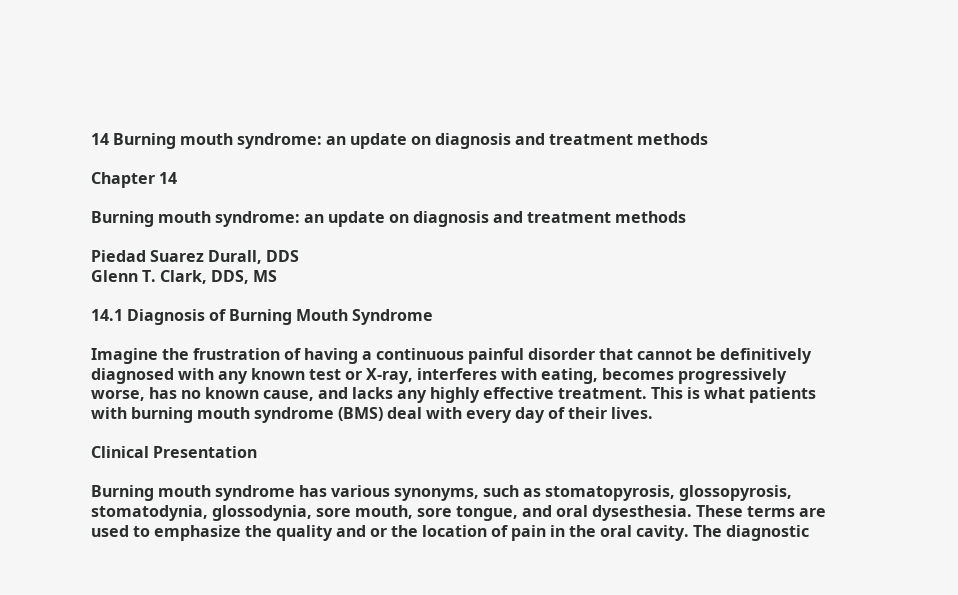14 Burning mouth syndrome: an update on diagnosis and treatment methods

Chapter 14

Burning mouth syndrome: an update on diagnosis and treatment methods

Piedad Suarez Durall, DDS
Glenn T. Clark, DDS, MS

14.1 Diagnosis of Burning Mouth Syndrome

Imagine the frustration of having a continuous painful disorder that cannot be definitively diagnosed with any known test or X-ray, interferes with eating, becomes progressively worse, has no known cause, and lacks any highly effective treatment. This is what patients with burning mouth syndrome (BMS) deal with every day of their lives.

Clinical Presentation

Burning mouth syndrome has various synonyms, such as stomatopyrosis, glossopyrosis, stomatodynia, glossodynia, sore mouth, sore tongue, and oral dysesthesia. These terms are used to emphasize the quality and or the location of pain in the oral cavity. The diagnostic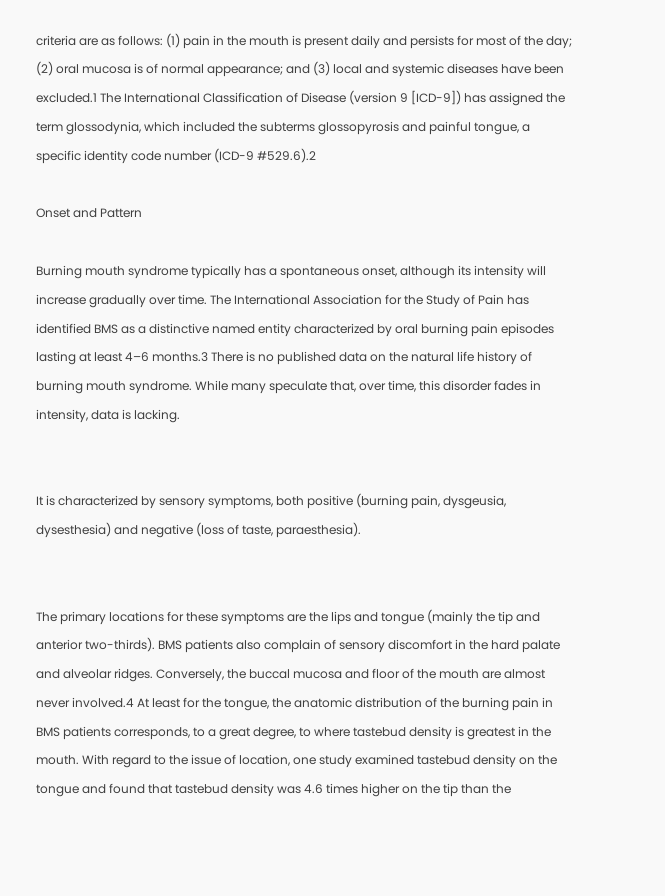criteria are as follows: (1) pain in the mouth is present daily and persists for most of the day; (2) oral mucosa is of normal appearance; and (3) local and systemic diseases have been excluded.1 The International Classification of Disease (version 9 [ICD-9]) has assigned the term glossodynia, which included the subterms glossopyrosis and painful tongue, a specific identity code number (ICD-9 #529.6).2

Onset and Pattern

Burning mouth syndrome typically has a spontaneous onset, although its intensity will increase gradually over time. The International Association for the Study of Pain has identified BMS as a distinctive named entity characterized by oral burning pain episodes lasting at least 4–6 months.3 There is no published data on the natural life history of burning mouth syndrome. While many speculate that, over time, this disorder fades in intensity, data is lacking.


It is characterized by sensory symptoms, both positive (burning pain, dysgeusia, dysesthesia) and negative (loss of taste, paraesthesia).


The primary locations for these symptoms are the lips and tongue (mainly the tip and anterior two-thirds). BMS patients also complain of sensory discomfort in the hard palate and alveolar ridges. Conversely, the buccal mucosa and floor of the mouth are almost never involved.4 At least for the tongue, the anatomic distribution of the burning pain in BMS patients corresponds, to a great degree, to where tastebud density is greatest in the mouth. With regard to the issue of location, one study examined tastebud density on the tongue and found that tastebud density was 4.6 times higher on the tip than the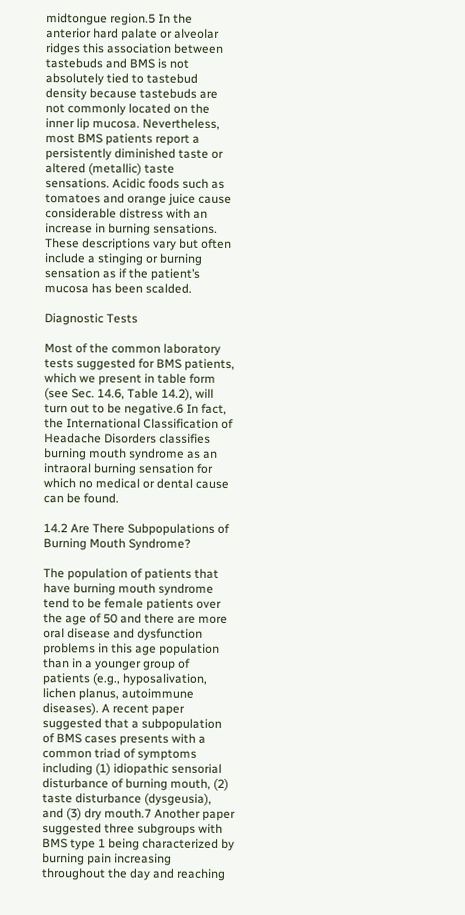midtongue region.5 In the anterior hard palate or alveolar ridges this association between tastebuds and BMS is not absolutely tied to tastebud density because tastebuds are not commonly located on the inner lip mucosa. Nevertheless, most BMS patients report a persistently diminished taste or altered (metallic) taste sensations. Acidic foods such as tomatoes and orange juice cause considerable distress with an increase in burning sensations. These descriptions vary but often include a stinging or burning sensation as if the patient’s mucosa has been scalded.

Diagnostic Tests

Most of the common laboratory tests suggested for BMS patients, which we present in table form (see Sec. 14.6, Table 14.2), will turn out to be negative.6 In fact, the International Classification of Headache Disorders classifies burning mouth syndrome as an intraoral burning sensation for which no medical or dental cause can be found.

14.2 Are There Subpopulations of Burning Mouth Syndrome?

The population of patients that have burning mouth syndrome tend to be female patients over the age of 50 and there are more oral disease and dysfunction problems in this age population than in a younger group of patients (e.g., hyposalivation, lichen planus, autoimmune diseases). A recent paper suggested that a subpopulation of BMS cases presents with a common triad of symptoms including (1) idiopathic sensorial disturbance of burning mouth, (2) taste disturbance (dysgeusia), and (3) dry mouth.7 Another paper suggested three subgroups with BMS type 1 being characterized by burning pain increasing throughout the day and reaching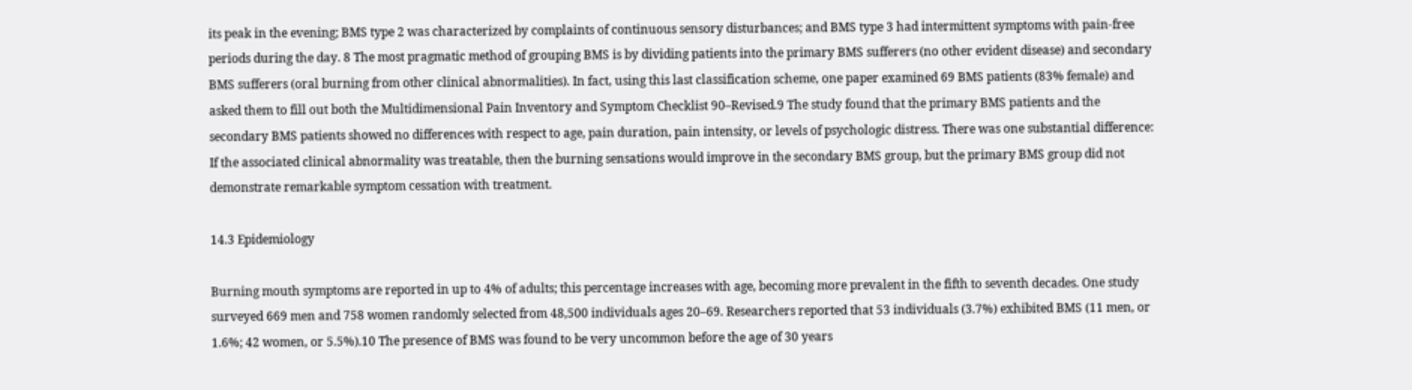its peak in the evening; BMS type 2 was characterized by complaints of continuous sensory disturbances; and BMS type 3 had intermittent symptoms with pain-free periods during the day. 8 The most pragmatic method of grouping BMS is by dividing patients into the primary BMS sufferers (no other evident disease) and secondary BMS sufferers (oral burning from other clinical abnormalities). In fact, using this last classification scheme, one paper examined 69 BMS patients (83% female) and asked them to fill out both the Multidimensional Pain Inventory and Symptom Checklist 90–Revised.9 The study found that the primary BMS patients and the secondary BMS patients showed no differences with respect to age, pain duration, pain intensity, or levels of psychologic distress. There was one substantial difference: If the associated clinical abnormality was treatable, then the burning sensations would improve in the secondary BMS group, but the primary BMS group did not demonstrate remarkable symptom cessation with treatment.

14.3 Epidemiology

Burning mouth symptoms are reported in up to 4% of adults; this percentage increases with age, becoming more prevalent in the fifth to seventh decades. One study surveyed 669 men and 758 women randomly selected from 48,500 individuals ages 20–69. Researchers reported that 53 individuals (3.7%) exhibited BMS (11 men, or 1.6%; 42 women, or 5.5%).10 The presence of BMS was found to be very uncommon before the age of 30 years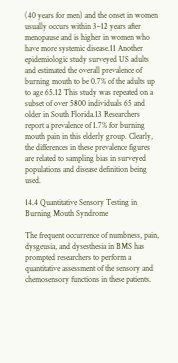(40 years for men) and the onset in women usually occurs within 3–12 years after menopause and is higher in women who have more systemic disease.11 Another epidemiologic study surveyed US adults and estimated the overall prevalence of burning mouth to be 0.7% of the adults up to age 65.12 This study was repeated on a subset of over 5800 individuals 65 and older in South Florida.13 Researchers report a prevalence of 1.7% for burning mouth pain in this elderly group. Clearly, the differences in these prevalence figures are related to sampling bias in surveyed populations and disease definition being used.

14.4 Quantitative Sensory Testing in Burning Mouth Syndrome

The frequent occurrence of numbness, pain, dysgeusia, and dysesthesia in BMS has prompted researchers to perform a quantitative assessment of the sensory and chemosensory functions in these patients.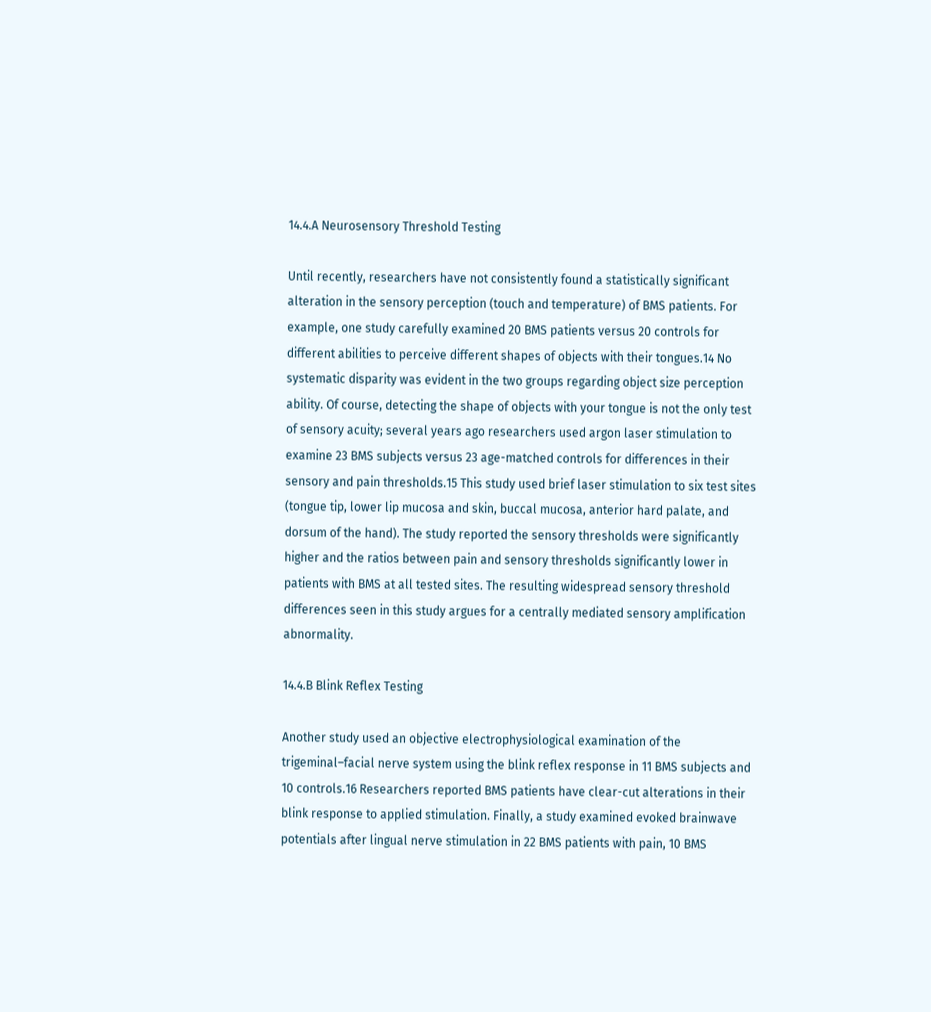14.4.A Neurosensory Threshold Testing

Until recently, researchers have not consistently found a statistically significant alteration in the sensory perception (touch and temperature) of BMS patients. For example, one study carefully examined 20 BMS patients versus 20 controls for different abilities to perceive different shapes of objects with their tongues.14 No systematic disparity was evident in the two groups regarding object size perception ability. Of course, detecting the shape of objects with your tongue is not the only test of sensory acuity; several years ago researchers used argon laser stimulation to examine 23 BMS subjects versus 23 age-matched controls for differences in their sensory and pain thresholds.15 This study used brief laser stimulation to six test sites (tongue tip, lower lip mucosa and skin, buccal mucosa, anterior hard palate, and dorsum of the hand). The study reported the sensory thresholds were significantly higher and the ratios between pain and sensory thresholds significantly lower in patients with BMS at all tested sites. The resulting widespread sensory threshold differences seen in this study argues for a centrally mediated sensory amplification abnormality.

14.4.B Blink Reflex Testing

Another study used an objective electrophysiological examination of the trigeminal–facial nerve system using the blink reflex response in 11 BMS subjects and 10 controls.16 Researchers reported BMS patients have clear-cut alterations in their blink response to applied stimulation. Finally, a study examined evoked brainwave potentials after lingual nerve stimulation in 22 BMS patients with pain, 10 BMS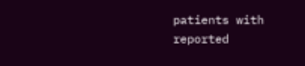patients with reported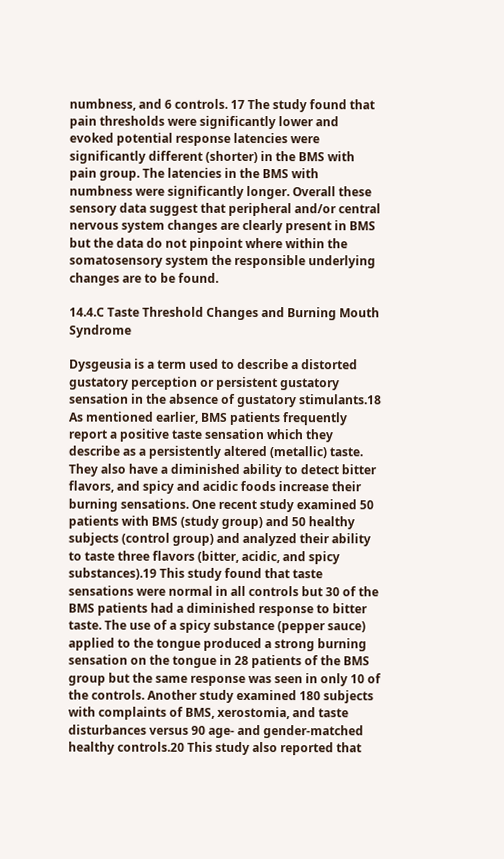numbness, and 6 controls. 17 The study found that pain thresholds were significantly lower and evoked potential response latencies were significantly different (shorter) in the BMS with pain group. The latencies in the BMS with numbness were significantly longer. Overall these sensory data suggest that peripheral and/or central nervous system changes are clearly present in BMS but the data do not pinpoint where within the somatosensory system the responsible underlying changes are to be found.

14.4.C Taste Threshold Changes and Burning Mouth Syndrome

Dysgeusia is a term used to describe a distorted gustatory perception or persistent gustatory sensation in the absence of gustatory stimulants.18 As mentioned earlier, BMS patients frequently report a positive taste sensation which they describe as a persistently altered (metallic) taste. They also have a diminished ability to detect bitter flavors, and spicy and acidic foods increase their burning sensations. One recent study examined 50 patients with BMS (study group) and 50 healthy subjects (control group) and analyzed their ability to taste three flavors (bitter, acidic, and spicy substances).19 This study found that taste sensations were normal in all controls but 30 of the BMS patients had a diminished response to bitter taste. The use of a spicy substance (pepper sauce) applied to the tongue produced a strong burning sensation on the tongue in 28 patients of the BMS group but the same response was seen in only 10 of the controls. Another study examined 180 subjects with complaints of BMS, xerostomia, and taste disturbances versus 90 age- and gender-matched healthy controls.20 This study also reported that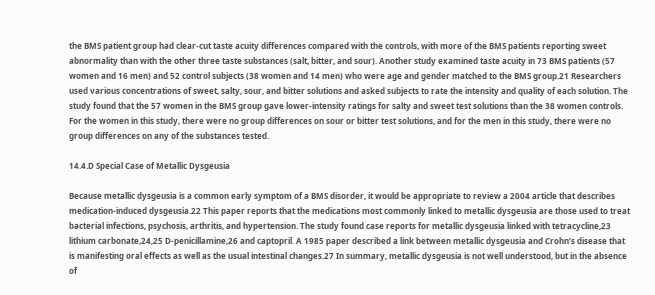the BMS patient group had clear-cut taste acuity differences compared with the controls, with more of the BMS patients reporting sweet abnormality than with the other three taste substances (salt, bitter, and sour). Another study examined taste acuity in 73 BMS patients (57 women and 16 men) and 52 control subjects (38 women and 14 men) who were age and gender matched to the BMS group.21 Researchers used various concentrations of sweet, salty, sour, and bitter solutions and asked subjects to rate the intensity and quality of each solution. The study found that the 57 women in the BMS group gave lower-intensity ratings for salty and sweet test solutions than the 38 women controls. For the women in this study, there were no group differences on sour or bitter test solutions, and for the men in this study, there were no group differences on any of the substances tested.

14.4.D Special Case of Metallic Dysgeusia

Because metallic dysgeusia is a common early symptom of a BMS disorder, it would be appropriate to review a 2004 article that describes medication-induced dysgeusia.22 This paper reports that the medications most commonly linked to metallic dysgeusia are those used to treat bacterial infections, psychosis, arthritis, and hypertension. The study found case reports for metallic dysgeusia linked with tetracycline,23 lithium carbonate,24,25 D-penicillamine,26 and captopril. A 1985 paper described a link between metallic dysgeusia and Crohn’s disease that is manifesting oral effects as well as the usual intestinal changes.27 In summary, metallic dysgeusia is not well understood, but in the absence of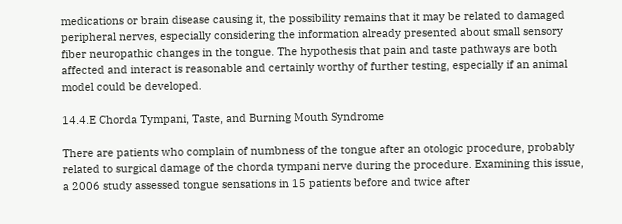medications or brain disease causing it, the possibility remains that it may be related to damaged peripheral nerves, especially considering the information already presented about small sensory fiber neuropathic changes in the tongue. The hypothesis that pain and taste pathways are both affected and interact is reasonable and certainly worthy of further testing, especially if an animal model could be developed.

14.4.E Chorda Tympani, Taste, and Burning Mouth Syndrome

There are patients who complain of numbness of the tongue after an otologic procedure, probably related to surgical damage of the chorda tympani nerve during the procedure. Examining this issue, a 2006 study assessed tongue sensations in 15 patients before and twice after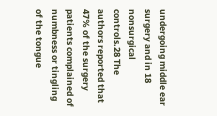undergoing middle ear surgery and in 18 nonsurgical controls.28 The authors reported that 47% of the surgery patients complained of numbness or tingling of the tongue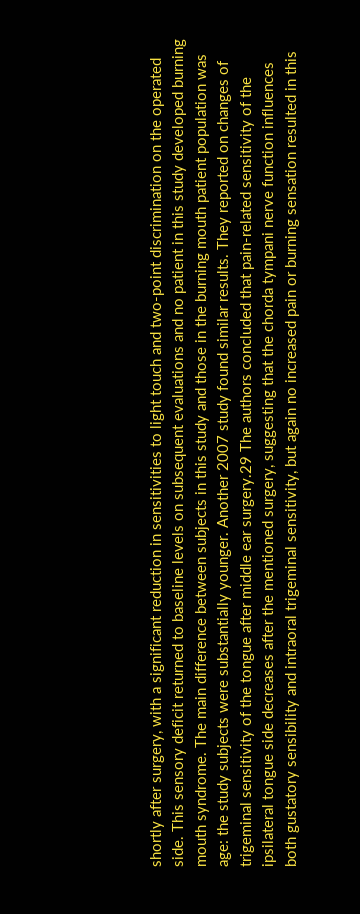shortly after surgery, with a significant reduction in sensitivities to light touch and two-point discrimination on the operated side. This sensory deficit returned to baseline levels on subsequent evaluations and no patient in this study developed burning mouth syndrome. The main difference between subjects in this study and those in the burning mouth patient population was age: the study subjects were substantially younger. Another 2007 study found similar results. They reported on changes of trigeminal sensitivity of the tongue after middle ear surgery.29 The authors concluded that pain-related sensitivity of the ipsilateral tongue side decreases after the mentioned surgery, suggesting that the chorda tympani nerve function influences both gustatory sensibility and intraoral trigeminal sensitivity, but again no increased pain or burning sensation resulted in this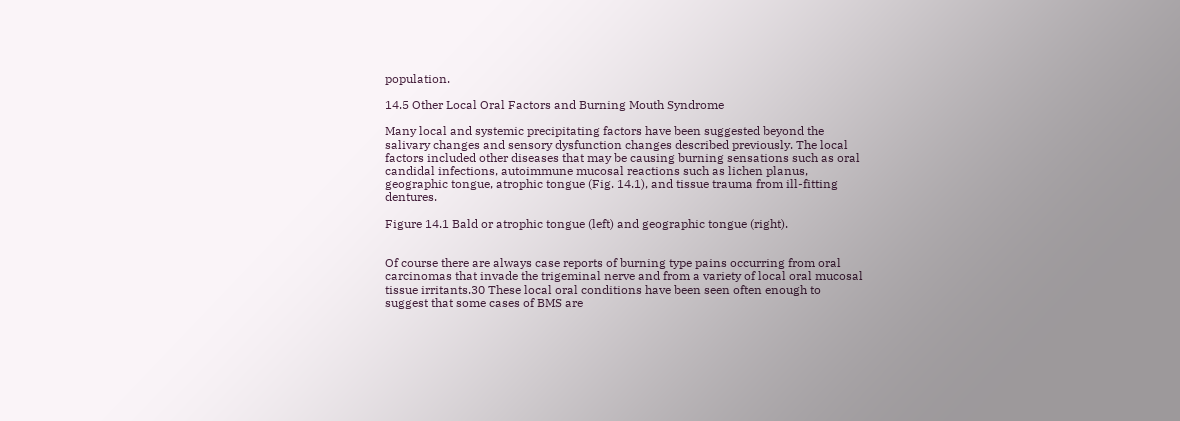population.

14.5 Other Local Oral Factors and Burning Mouth Syndrome

Many local and systemic precipitating factors have been suggested beyond the salivary changes and sensory dysfunction changes described previously. The local factors included other diseases that may be causing burning sensations such as oral candidal infections, autoimmune mucosal reactions such as lichen planus, geographic tongue, atrophic tongue (Fig. 14.1), and tissue trauma from ill-fitting dentures.

Figure 14.1 Bald or atrophic tongue (left) and geographic tongue (right).


Of course there are always case reports of burning type pains occurring from oral carcinomas that invade the trigeminal nerve and from a variety of local oral mucosal tissue irritants.30 These local oral conditions have been seen often enough to suggest that some cases of BMS are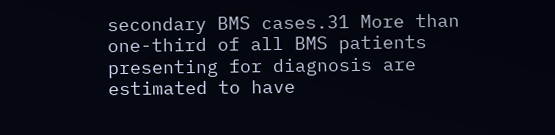secondary BMS cases.31 More than one-third of all BMS patients presenting for diagnosis are estimated to have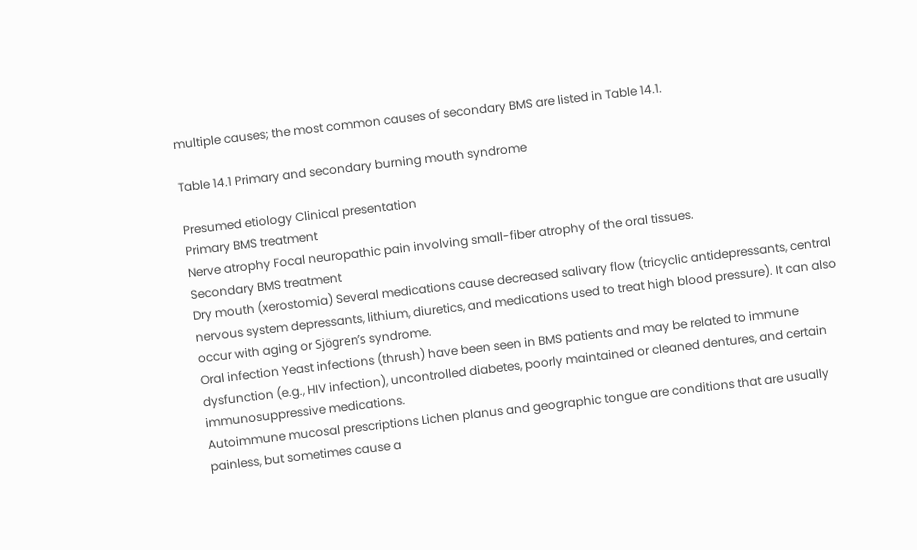multiple causes; the most common causes of secondary BMS are listed in Table 14.1.

Table 14.1 Primary and secondary burning mouth syndrome

Presumed etiology Clinical presentation
Primary BMS treatment
Nerve atrophy Focal neuropathic pain involving small-fiber atrophy of the oral tissues.
Secondary BMS treatment
Dry mouth (xerostomia) Several medications cause decreased salivary flow (tricyclic antidepressants, central nervous system depressants, lithium, diuretics, and medications used to treat high blood pressure). It can also occur with aging or Sjögren’s syndrome.
Oral infection Yeast infections (thrush) have been seen in BMS patients and may be related to immune dysfunction (e.g., HIV infection), uncontrolled diabetes, poorly maintained or cleaned dentures, and certain immunosuppressive medications.
Autoimmune mucosal prescriptions Lichen planus and geographic tongue are conditions that are usually painless, but sometimes cause a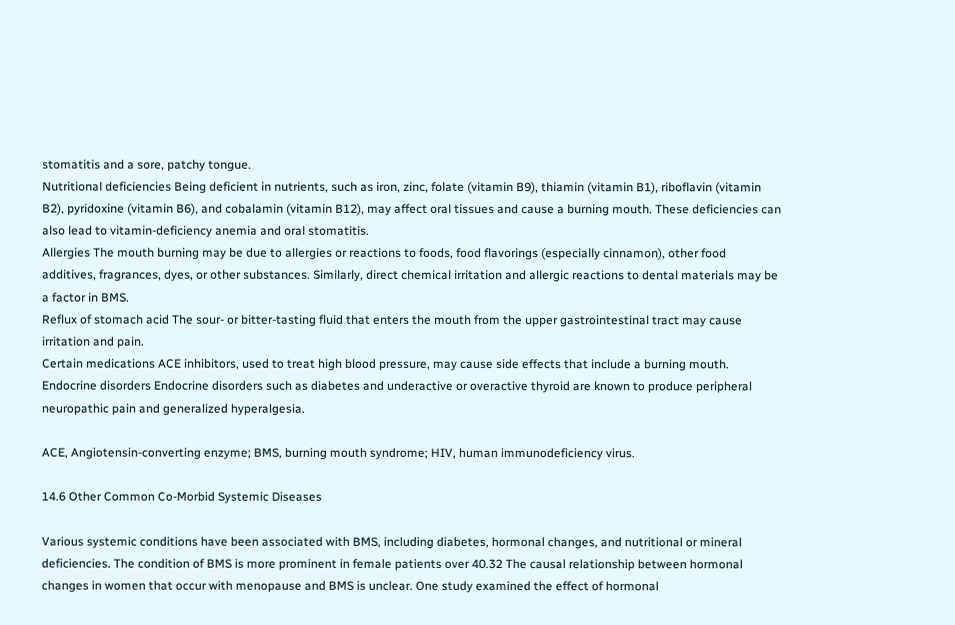stomatitis and a sore, patchy tongue.
Nutritional deficiencies Being deficient in nutrients, such as iron, zinc, folate (vitamin B9), thiamin (vitamin B1), riboflavin (vitamin B2), pyridoxine (vitamin B6), and cobalamin (vitamin B12), may affect oral tissues and cause a burning mouth. These deficiencies can also lead to vitamin-deficiency anemia and oral stomatitis.
Allergies The mouth burning may be due to allergies or reactions to foods, food flavorings (especially cinnamon), other food additives, fragrances, dyes, or other substances. Similarly, direct chemical irritation and allergic reactions to dental materials may be a factor in BMS.
Reflux of stomach acid The sour- or bitter-tasting fluid that enters the mouth from the upper gastrointestinal tract may cause irritation and pain.
Certain medications ACE inhibitors, used to treat high blood pressure, may cause side effects that include a burning mouth.
Endocrine disorders Endocrine disorders such as diabetes and underactive or overactive thyroid are known to produce peripheral neuropathic pain and generalized hyperalgesia.

ACE, Angiotensin-converting enzyme; BMS, burning mouth syndrome; HIV, human immunodeficiency virus.

14.6 Other Common Co-Morbid Systemic Diseases

Various systemic conditions have been associated with BMS, including diabetes, hormonal changes, and nutritional or mineral deficiencies. The condition of BMS is more prominent in female patients over 40.32 The causal relationship between hormonal changes in women that occur with menopause and BMS is unclear. One study examined the effect of hormonal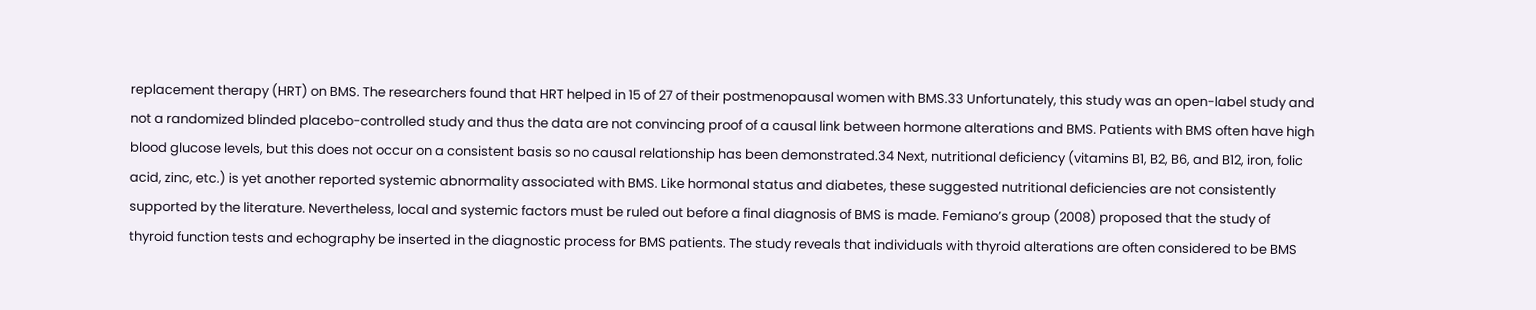replacement therapy (HRT) on BMS. The researchers found that HRT helped in 15 of 27 of their postmenopausal women with BMS.33 Unfortunately, this study was an open-label study and not a randomized blinded placebo-controlled study and thus the data are not convincing proof of a causal link between hormone alterations and BMS. Patients with BMS often have high blood glucose levels, but this does not occur on a consistent basis so no causal relationship has been demonstrated.34 Next, nutritional deficiency (vitamins B1, B2, B6, and B12, iron, folic acid, zinc, etc.) is yet another reported systemic abnormality associated with BMS. Like hormonal status and diabetes, these suggested nutritional deficiencies are not consistently supported by the literature. Nevertheless, local and systemic factors must be ruled out before a final diagnosis of BMS is made. Femiano’s group (2008) proposed that the study of thyroid function tests and echography be inserted in the diagnostic process for BMS patients. The study reveals that individuals with thyroid alterations are often considered to be BMS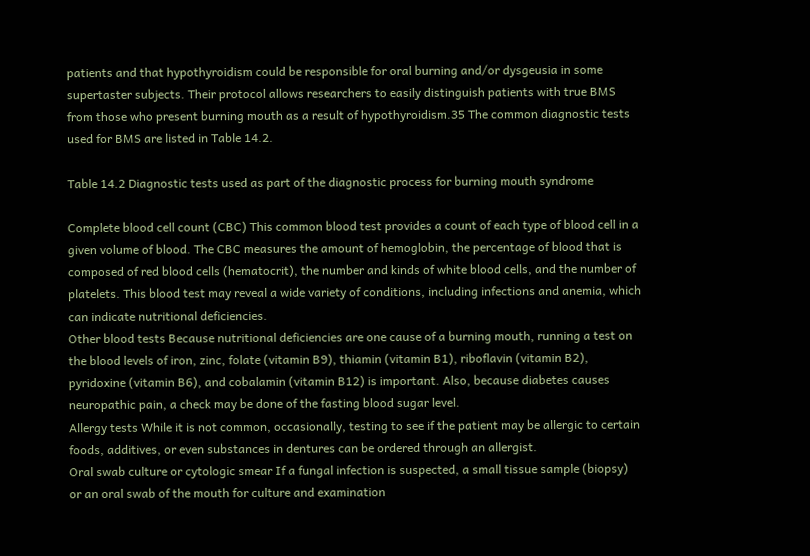patients and that hypothyroidism could be responsible for oral burning and/or dysgeusia in some supertaster subjects. Their protocol allows researchers to easily distinguish patients with true BMS from those who present burning mouth as a result of hypothyroidism.35 The common diagnostic tests used for BMS are listed in Table 14.2.

Table 14.2 Diagnostic tests used as part of the diagnostic process for burning mouth syndrome

Complete blood cell count (CBC) This common blood test provides a count of each type of blood cell in a given volume of blood. The CBC measures the amount of hemoglobin, the percentage of blood that is composed of red blood cells (hematocrit), the number and kinds of white blood cells, and the number of platelets. This blood test may reveal a wide variety of conditions, including infections and anemia, which can indicate nutritional deficiencies.
Other blood tests Because nutritional deficiencies are one cause of a burning mouth, running a test on the blood levels of iron, zinc, folate (vitamin B9), thiamin (vitamin B1), riboflavin (vitamin B2), pyridoxine (vitamin B6), and cobalamin (vitamin B12) is important. Also, because diabetes causes neuropathic pain, a check may be done of the fasting blood sugar level.
Allergy tests While it is not common, occasionally, testing to see if the patient may be allergic to certain foods, additives, or even substances in dentures can be ordered through an allergist.
Oral swab culture or cytologic smear If a fungal infection is suspected, a small tissue sample (biopsy) or an oral swab of the mouth for culture and examination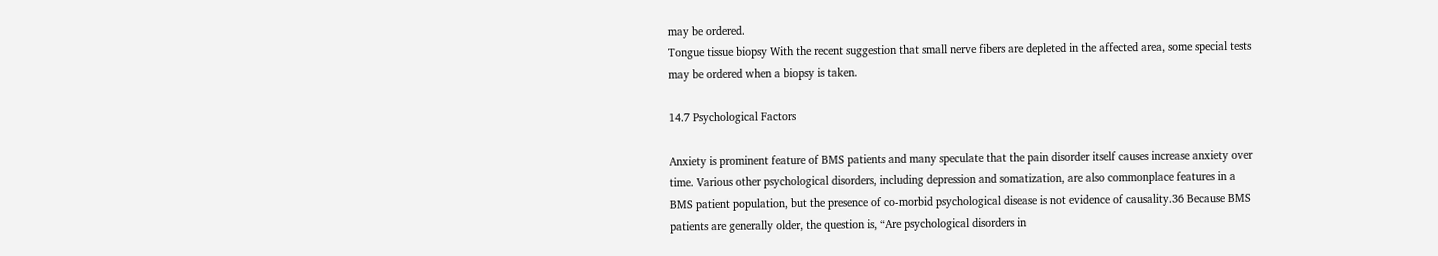may be ordered.
Tongue tissue biopsy With the recent suggestion that small nerve fibers are depleted in the affected area, some special tests may be ordered when a biopsy is taken.

14.7 Psychological Factors

Anxiety is prominent feature of BMS patients and many speculate that the pain disorder itself causes increase anxiety over time. Various other psychological disorders, including depression and somatization, are also commonplace features in a BMS patient population, but the presence of co-morbid psychological disease is not evidence of causality.36 Because BMS patients are generally older, the question is, “Are psychological disorders in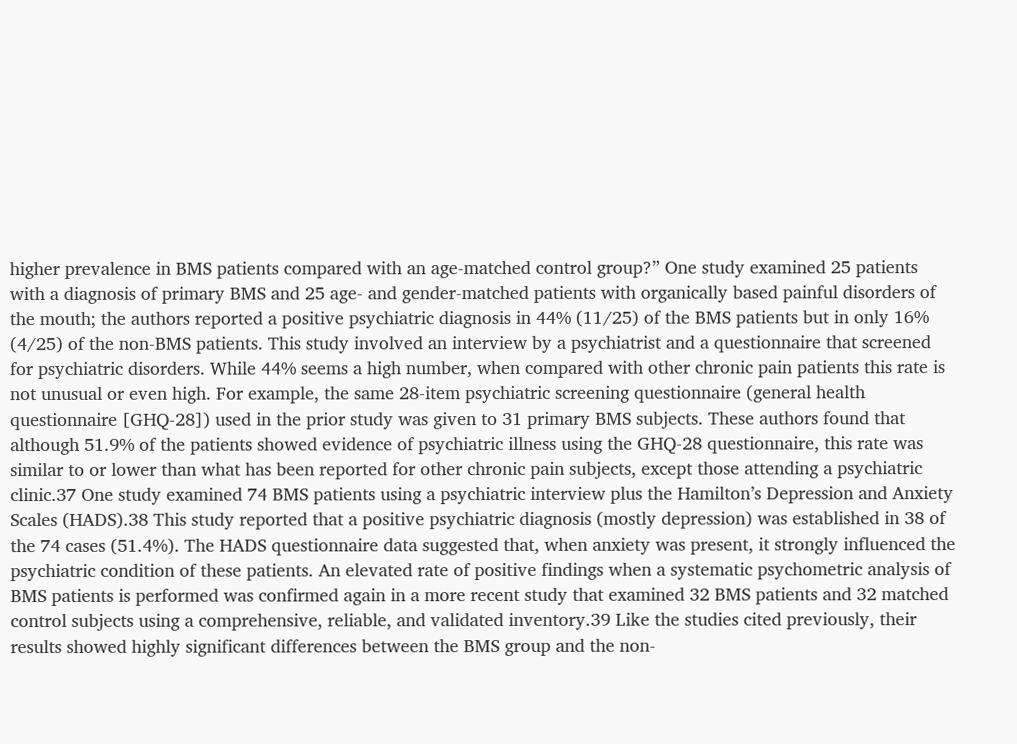higher prevalence in BMS patients compared with an age-matched control group?” One study examined 25 patients with a diagnosis of primary BMS and 25 age- and gender-matched patients with organically based painful disorders of the mouth; the authors reported a positive psychiatric diagnosis in 44% (11/25) of the BMS patients but in only 16% (4/25) of the non-BMS patients. This study involved an interview by a psychiatrist and a questionnaire that screened for psychiatric disorders. While 44% seems a high number, when compared with other chronic pain patients this rate is not unusual or even high. For example, the same 28-item psychiatric screening questionnaire (general health questionnaire [GHQ-28]) used in the prior study was given to 31 primary BMS subjects. These authors found that although 51.9% of the patients showed evidence of psychiatric illness using the GHQ-28 questionnaire, this rate was similar to or lower than what has been reported for other chronic pain subjects, except those attending a psychiatric clinic.37 One study examined 74 BMS patients using a psychiatric interview plus the Hamilton’s Depression and Anxiety Scales (HADS).38 This study reported that a positive psychiatric diagnosis (mostly depression) was established in 38 of the 74 cases (51.4%). The HADS questionnaire data suggested that, when anxiety was present, it strongly influenced the psychiatric condition of these patients. An elevated rate of positive findings when a systematic psychometric analysis of BMS patients is performed was confirmed again in a more recent study that examined 32 BMS patients and 32 matched control subjects using a comprehensive, reliable, and validated inventory.39 Like the studies cited previously, their results showed highly significant differences between the BMS group and the non-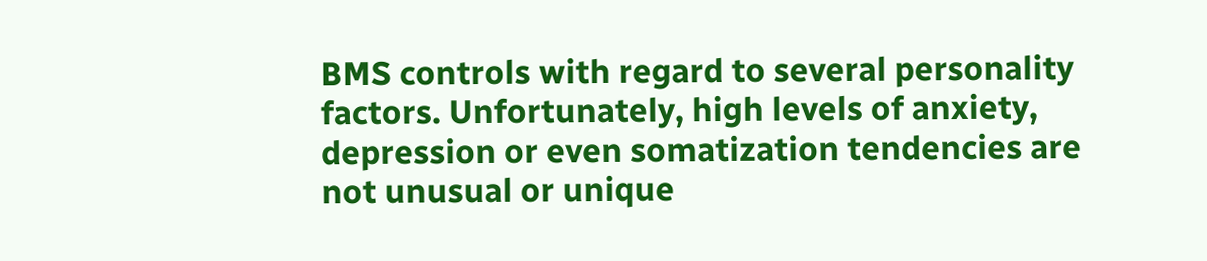BMS controls with regard to several personality factors. Unfortunately, high levels of anxiety, depression or even somatization tendencies are not unusual or unique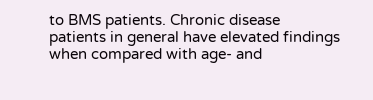to BMS patients. Chronic disease patients in general have elevated findings when compared with age- and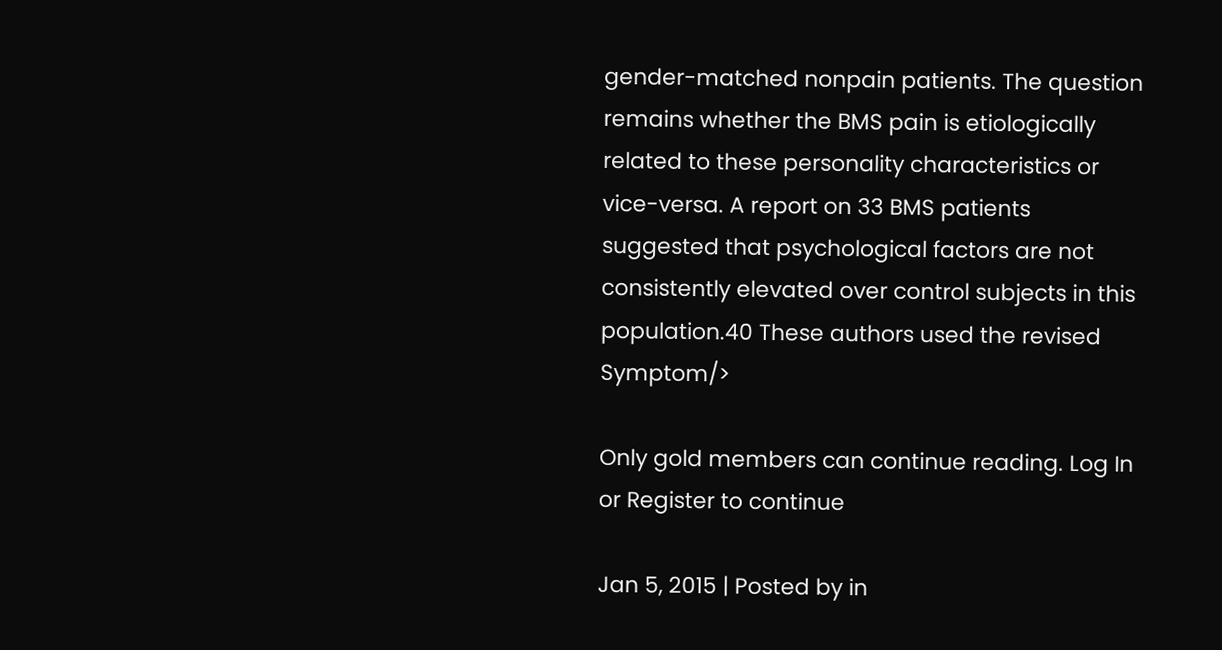gender-matched nonpain patients. The question remains whether the BMS pain is etiologically related to these personality characteristics or vice-versa. A report on 33 BMS patients suggested that psychological factors are not consistently elevated over control subjects in this population.40 These authors used the revised Symptom/>

Only gold members can continue reading. Log In or Register to continue

Jan 5, 2015 | Posted by in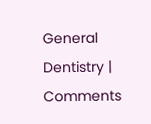General Dentistry | Comments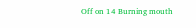Off on 14 Burning mouth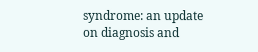syndrome: an update on diagnosis and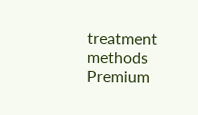treatment methods
Premium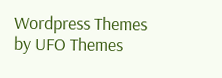Wordpress Themes by UFO Themes